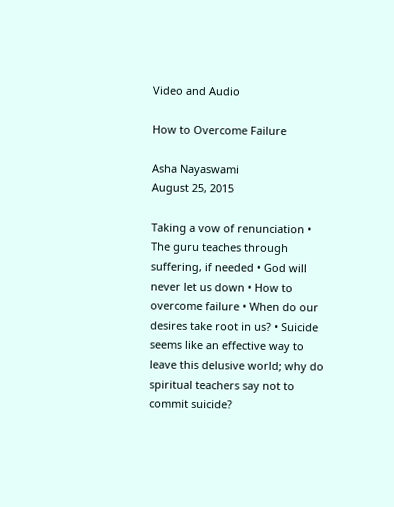Video and Audio

How to Overcome Failure

Asha Nayaswami
August 25, 2015

Taking a vow of renunciation • The guru teaches through suffering, if needed • God will never let us down • How to overcome failure • When do our desires take root in us? • Suicide seems like an effective way to leave this delusive world; why do spiritual teachers say not to commit suicide?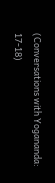(Conversations with Yogananda: 17-18)